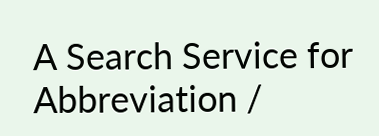A Search Service for Abbreviation /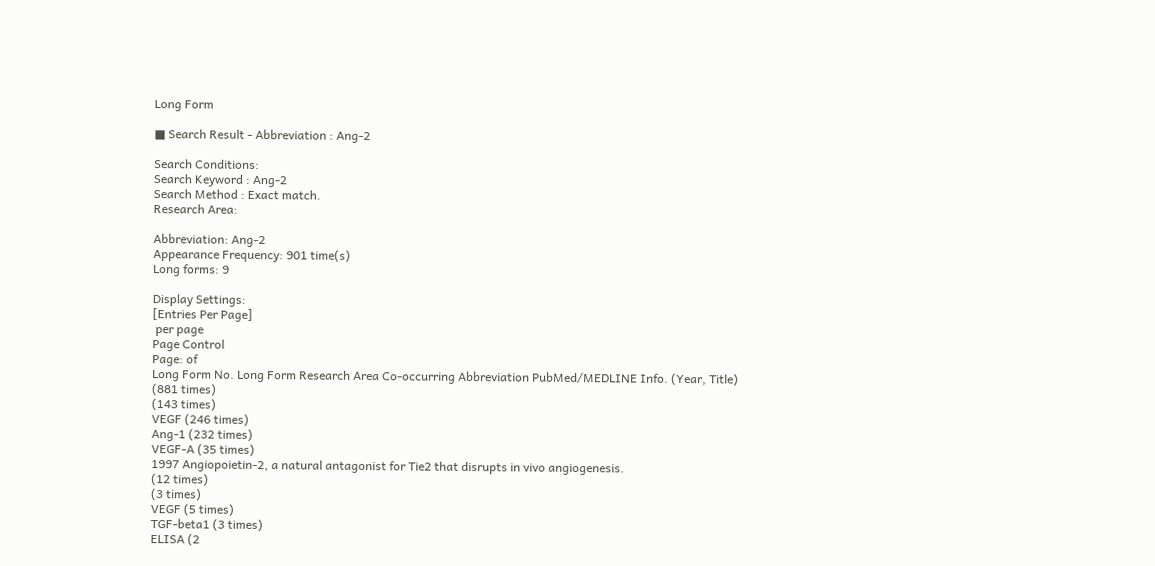Long Form

■ Search Result - Abbreviation : Ang-2

Search Conditions:
Search Keyword : Ang-2
Search Method : Exact match.
Research Area:

Abbreviation: Ang-2
Appearance Frequency: 901 time(s)
Long forms: 9

Display Settings:
[Entries Per Page]
 per page
Page Control
Page: of
Long Form No. Long Form Research Area Co-occurring Abbreviation PubMed/MEDLINE Info. (Year, Title)
(881 times)
(143 times)
VEGF (246 times)
Ang-1 (232 times)
VEGF-A (35 times)
1997 Angiopoietin-2, a natural antagonist for Tie2 that disrupts in vivo angiogenesis.
(12 times)
(3 times)
VEGF (5 times)
TGF-beta1 (3 times)
ELISA (2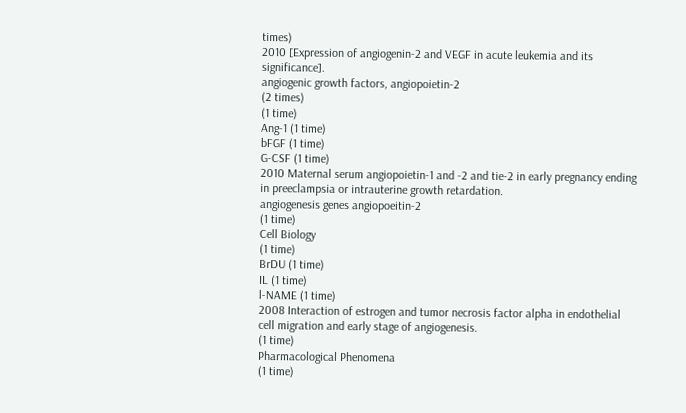times)
2010 [Expression of angiogenin-2 and VEGF in acute leukemia and its significance].
angiogenic growth factors, angiopoietin-2
(2 times)
(1 time)
Ang-1 (1 time)
bFGF (1 time)
G-CSF (1 time)
2010 Maternal serum angiopoietin-1 and -2 and tie-2 in early pregnancy ending in preeclampsia or intrauterine growth retardation.
angiogenesis genes angiopoeitin-2
(1 time)
Cell Biology
(1 time)
BrDU (1 time)
IL (1 time)
l-NAME (1 time)
2008 Interaction of estrogen and tumor necrosis factor alpha in endothelial cell migration and early stage of angiogenesis.
(1 time)
Pharmacological Phenomena
(1 time)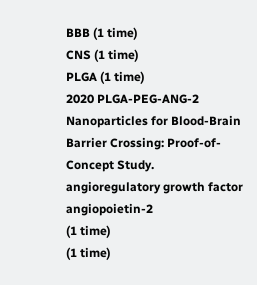BBB (1 time)
CNS (1 time)
PLGA (1 time)
2020 PLGA-PEG-ANG-2 Nanoparticles for Blood-Brain Barrier Crossing: Proof-of-Concept Study.
angioregulatory growth factor angiopoietin-2
(1 time)
(1 time)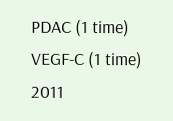PDAC (1 time)
VEGF-C (1 time)
2011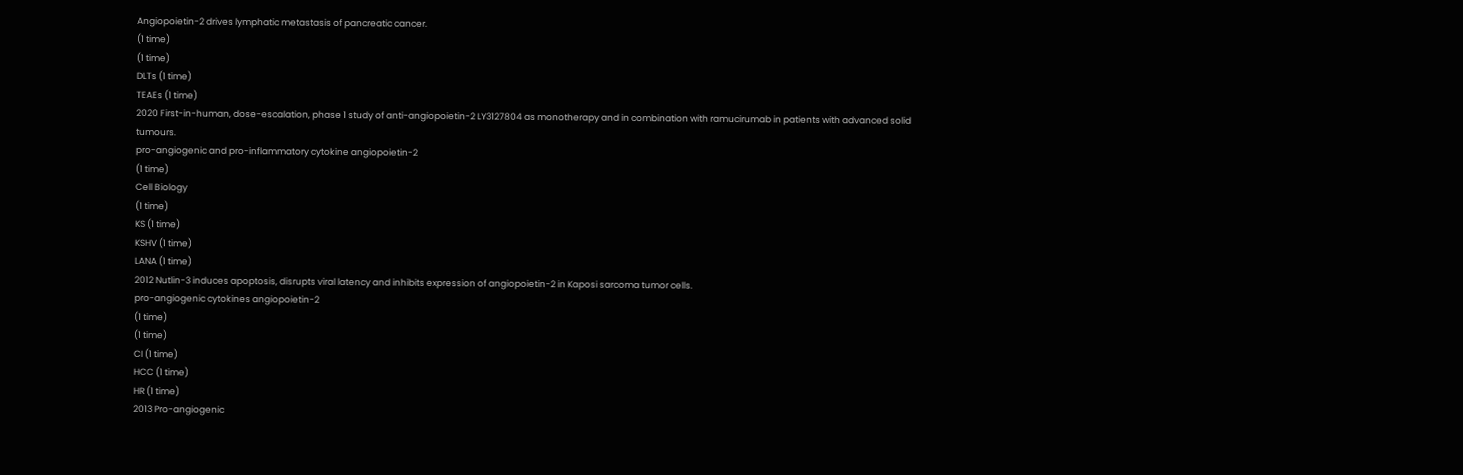Angiopoietin-2 drives lymphatic metastasis of pancreatic cancer.
(1 time)
(1 time)
DLTs (1 time)
TEAEs (1 time)
2020 First-in-human, dose-escalation, phase 1 study of anti-angiopoietin-2 LY3127804 as monotherapy and in combination with ramucirumab in patients with advanced solid tumours.
pro-angiogenic and pro-inflammatory cytokine angiopoietin-2
(1 time)
Cell Biology
(1 time)
KS (1 time)
KSHV (1 time)
LANA (1 time)
2012 Nutlin-3 induces apoptosis, disrupts viral latency and inhibits expression of angiopoietin-2 in Kaposi sarcoma tumor cells.
pro-angiogenic cytokines angiopoietin-2
(1 time)
(1 time)
CI (1 time)
HCC (1 time)
HR (1 time)
2013 Pro-angiogenic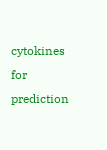cytokines for prediction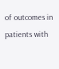of outcomes in patients with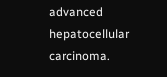advanced hepatocellular carcinoma.